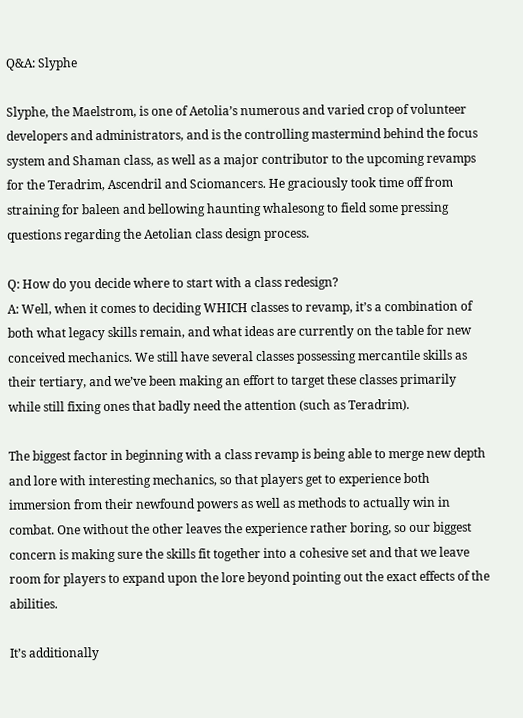Q&A: Slyphe

Slyphe, the Maelstrom, is one of Aetolia’s numerous and varied crop of volunteer developers and administrators, and is the controlling mastermind behind the focus system and Shaman class, as well as a major contributor to the upcoming revamps for the Teradrim, Ascendril and Sciomancers. He graciously took time off from straining for baleen and bellowing haunting whalesong to field some pressing questions regarding the Aetolian class design process.

Q: How do you decide where to start with a class redesign?
A: Well, when it comes to deciding WHICH classes to revamp, it’s a combination of both what legacy skills remain, and what ideas are currently on the table for new conceived mechanics. We still have several classes possessing mercantile skills as their tertiary, and we’ve been making an effort to target these classes primarily while still fixing ones that badly need the attention (such as Teradrim).

The biggest factor in beginning with a class revamp is being able to merge new depth and lore with interesting mechanics, so that players get to experience both immersion from their newfound powers as well as methods to actually win in combat. One without the other leaves the experience rather boring, so our biggest concern is making sure the skills fit together into a cohesive set and that we leave room for players to expand upon the lore beyond pointing out the exact effects of the abilities.

It’s additionally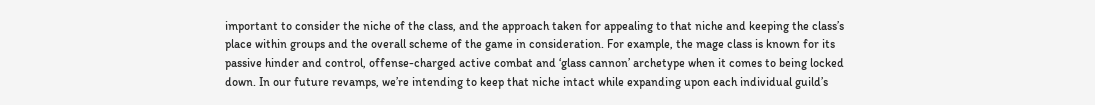important to consider the niche of the class, and the approach taken for appealing to that niche and keeping the class’s place within groups and the overall scheme of the game in consideration. For example, the mage class is known for its passive hinder and control, offense-charged active combat and ‘glass cannon’ archetype when it comes to being locked down. In our future revamps, we’re intending to keep that niche intact while expanding upon each individual guild’s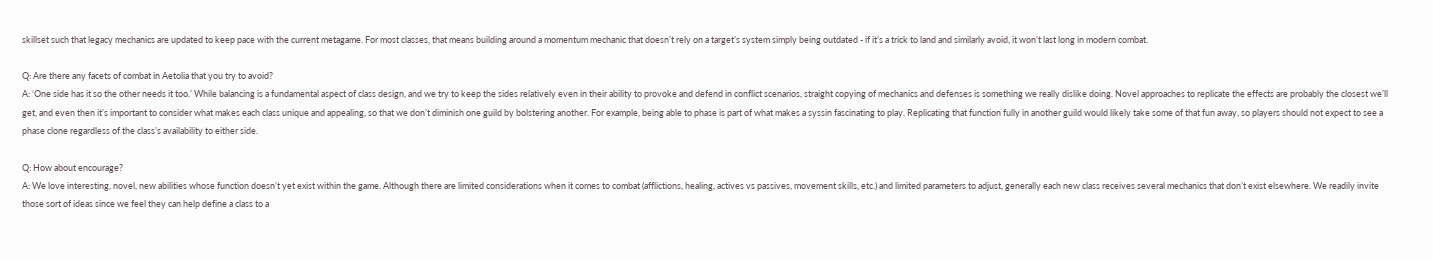skillset such that legacy mechanics are updated to keep pace with the current metagame. For most classes, that means building around a momentum mechanic that doesn’t rely on a target’s system simply being outdated - if it’s a trick to land and similarly avoid, it won’t last long in modern combat.

Q: Are there any facets of combat in Aetolia that you try to avoid?
A: ‘One side has it so the other needs it too.’ While balancing is a fundamental aspect of class design, and we try to keep the sides relatively even in their ability to provoke and defend in conflict scenarios, straight copying of mechanics and defenses is something we really dislike doing. Novel approaches to replicate the effects are probably the closest we’ll get, and even then it’s important to consider what makes each class unique and appealing, so that we don’t diminish one guild by bolstering another. For example, being able to phase is part of what makes a syssin fascinating to play. Replicating that function fully in another guild would likely take some of that fun away, so players should not expect to see a phase clone regardless of the class’s availability to either side.

Q: How about encourage?
A: We love interesting, novel, new abilities whose function doesn’t yet exist within the game. Although there are limited considerations when it comes to combat (afflictions, healing, actives vs passives, movement skills, etc.) and limited parameters to adjust, generally each new class receives several mechanics that don’t exist elsewhere. We readily invite those sort of ideas since we feel they can help define a class to a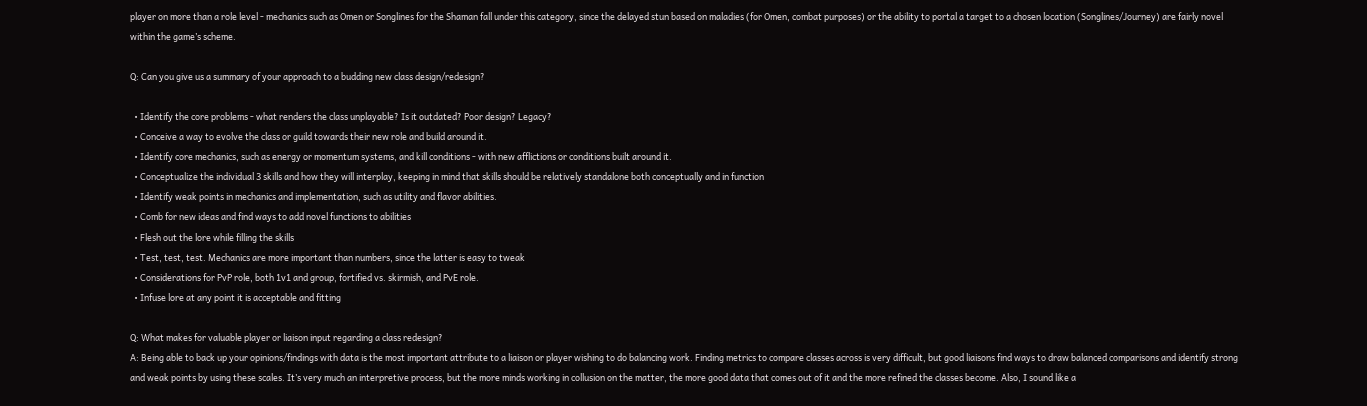player on more than a role level - mechanics such as Omen or Songlines for the Shaman fall under this category, since the delayed stun based on maladies (for Omen, combat purposes) or the ability to portal a target to a chosen location (Songlines/Journey) are fairly novel within the game’s scheme.

Q: Can you give us a summary of your approach to a budding new class design/redesign?

  • Identify the core problems - what renders the class unplayable? Is it outdated? Poor design? Legacy?
  • Conceive a way to evolve the class or guild towards their new role and build around it.
  • Identify core mechanics, such as energy or momentum systems, and kill conditions - with new afflictions or conditions built around it.
  • Conceptualize the individual 3 skills and how they will interplay, keeping in mind that skills should be relatively standalone both conceptually and in function
  • Identify weak points in mechanics and implementation, such as utility and flavor abilities.
  • Comb for new ideas and find ways to add novel functions to abilities
  • Flesh out the lore while filling the skills
  • Test, test, test. Mechanics are more important than numbers, since the latter is easy to tweak
  • Considerations for PvP role, both 1v1 and group, fortified vs. skirmish, and PvE role.
  • Infuse lore at any point it is acceptable and fitting

Q: What makes for valuable player or liaison input regarding a class redesign?
A: Being able to back up your opinions/findings with data is the most important attribute to a liaison or player wishing to do balancing work. Finding metrics to compare classes across is very difficult, but good liaisons find ways to draw balanced comparisons and identify strong and weak points by using these scales. It’s very much an interpretive process, but the more minds working in collusion on the matter, the more good data that comes out of it and the more refined the classes become. Also, I sound like a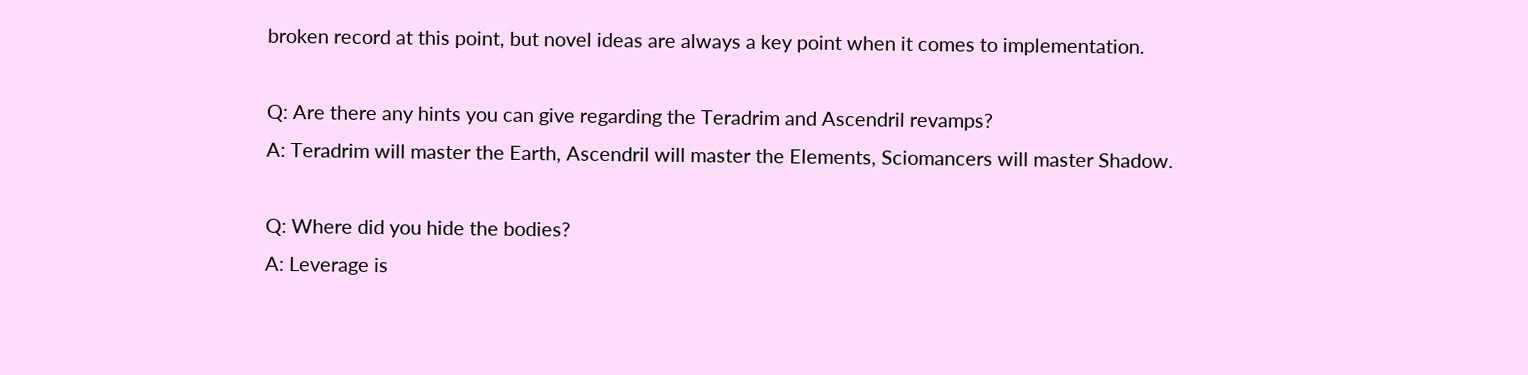broken record at this point, but novel ideas are always a key point when it comes to implementation.

Q: Are there any hints you can give regarding the Teradrim and Ascendril revamps?
A: Teradrim will master the Earth, Ascendril will master the Elements, Sciomancers will master Shadow.

Q: Where did you hide the bodies?
A: Leverage is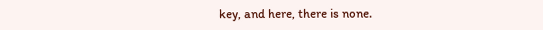key, and here, there is none.